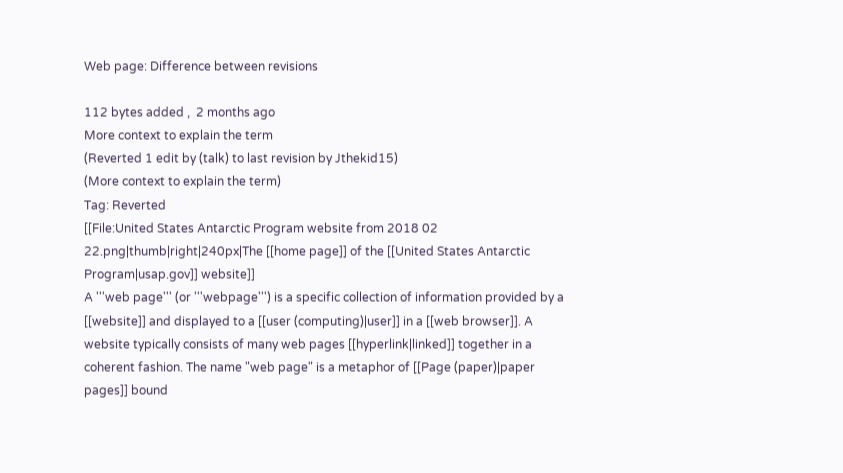Web page: Difference between revisions

112 bytes added ,  2 months ago
More context to explain the term
(Reverted 1 edit by (talk) to last revision by Jthekid15)
(More context to explain the term)
Tag: Reverted
[[File:United States Antarctic Program website from 2018 02 22.png|thumb|right|240px|The [[home page]] of the [[United States Antarctic Program|usap.gov]] website]]
A '''web page''' (or '''webpage''') is a specific collection of information provided by a [[website]] and displayed to a [[user (computing)|user]] in a [[web browser]]. A website typically consists of many web pages [[hyperlink|linked]] together in a coherent fashion. The name "web page" is a metaphor of [[Page (paper)|paper pages]] bound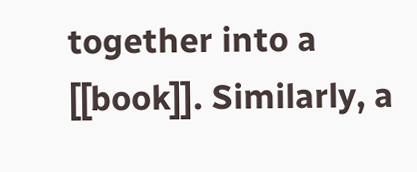together into a [[book]]. Similarly, a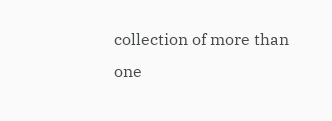collection of more than one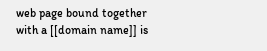web page bound together with a [[domain name]] is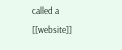called a [[website]]